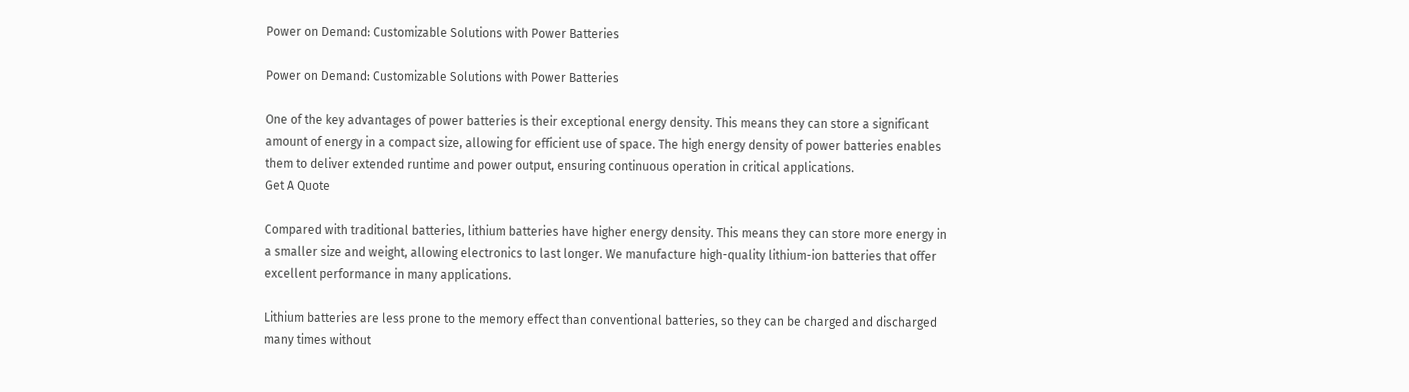Power on Demand: Customizable Solutions with Power Batteries

Power on Demand: Customizable Solutions with Power Batteries

One of the key advantages of power batteries is their exceptional energy density. This means they can store a significant amount of energy in a compact size, allowing for efficient use of space. The high energy density of power batteries enables them to deliver extended runtime and power output, ensuring continuous operation in critical applications.
Get A Quote

Compared with traditional batteries, lithium batteries have higher energy density. This means they can store more energy in a smaller size and weight, allowing electronics to last longer. We manufacture high-quality lithium-ion batteries that offer excellent performance in many applications.

Lithium batteries are less prone to the memory effect than conventional batteries, so they can be charged and discharged many times without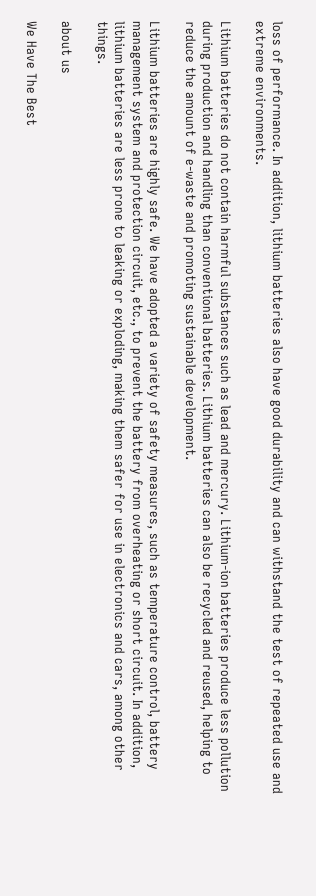loss of performance. In addition, lithium batteries also have good durability and can withstand the test of repeated use and extreme environments.

Lithium batteries do not contain harmful substances such as lead and mercury. Lithium-ion batteries produce less pollution during production and handling than conventional batteries. Lithium batteries can also be recycled and reused, helping to reduce the amount of e-waste and promoting sustainable development.

Lithium batteries are highly safe. We have adopted a variety of safety measures, such as temperature control, battery management system and protection circuit, etc., to prevent the battery from overheating or short circuit. In addition, lithium batteries are less prone to leaking or exploding, making them safer for use in electronics and cars, among other things.

about us

We Have The Best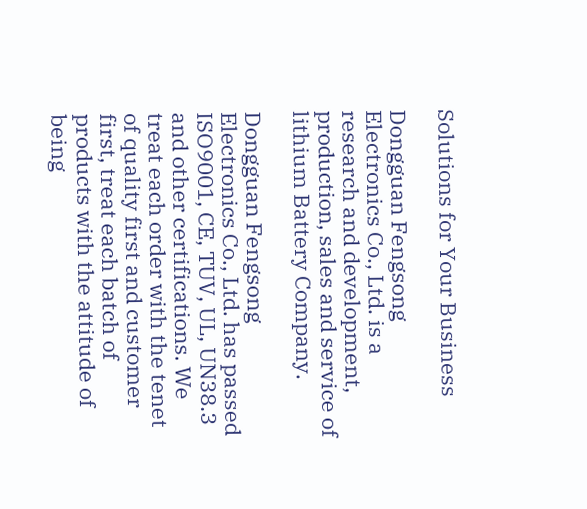Solutions for Your Business

Dongguan Fengsong Electronics Co., Ltd. is a research and development, production, sales and service of lithium Battery Company.

Dongguan Fengsong Electronics Co., Ltd. has passed ISO9001, CE, TUV, UL, UN38.3 and other certifications. We treat each order with the tenet of quality first and customer first, treat each batch of products with the attitude of being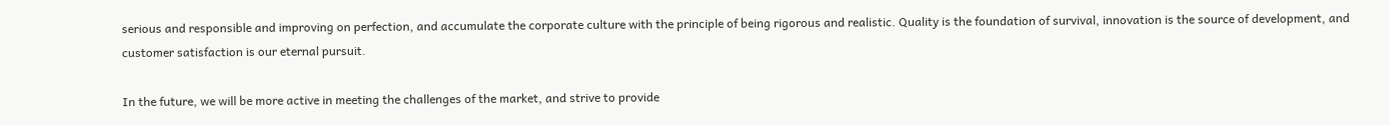serious and responsible and improving on perfection, and accumulate the corporate culture with the principle of being rigorous and realistic. Quality is the foundation of survival, innovation is the source of development, and customer satisfaction is our eternal pursuit.

In the future, we will be more active in meeting the challenges of the market, and strive to provide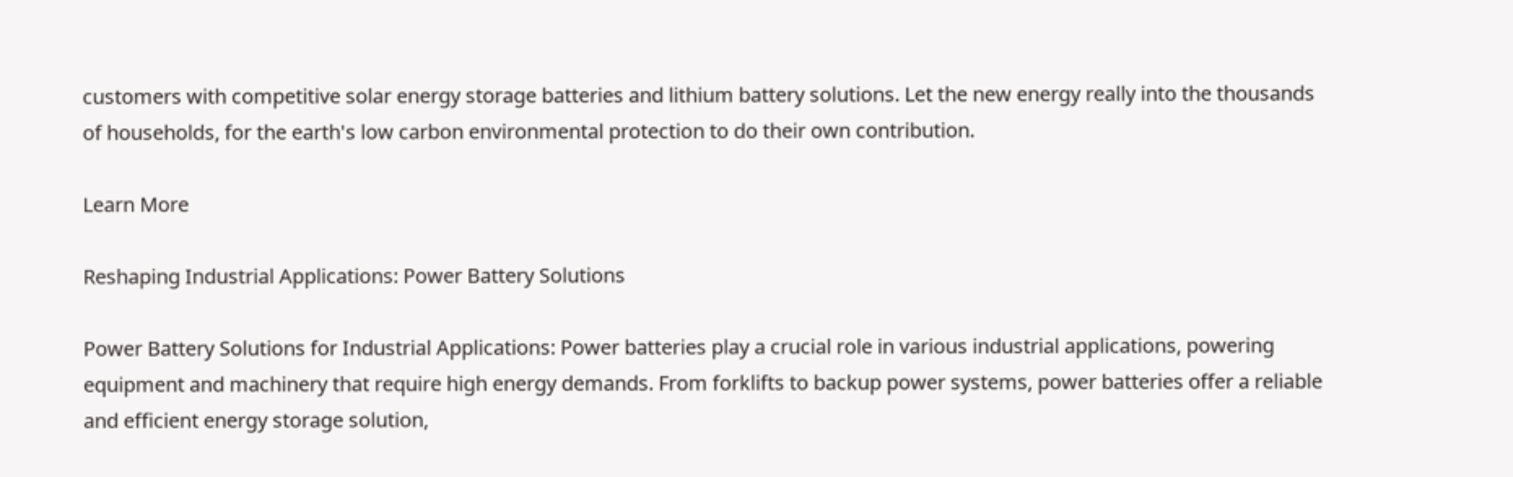customers with competitive solar energy storage batteries and lithium battery solutions. Let the new energy really into the thousands of households, for the earth's low carbon environmental protection to do their own contribution.

Learn More

Reshaping Industrial Applications: Power Battery Solutions

Power Battery Solutions for Industrial Applications: Power batteries play a crucial role in various industrial applications, powering equipment and machinery that require high energy demands. From forklifts to backup power systems, power batteries offer a reliable and efficient energy storage solution,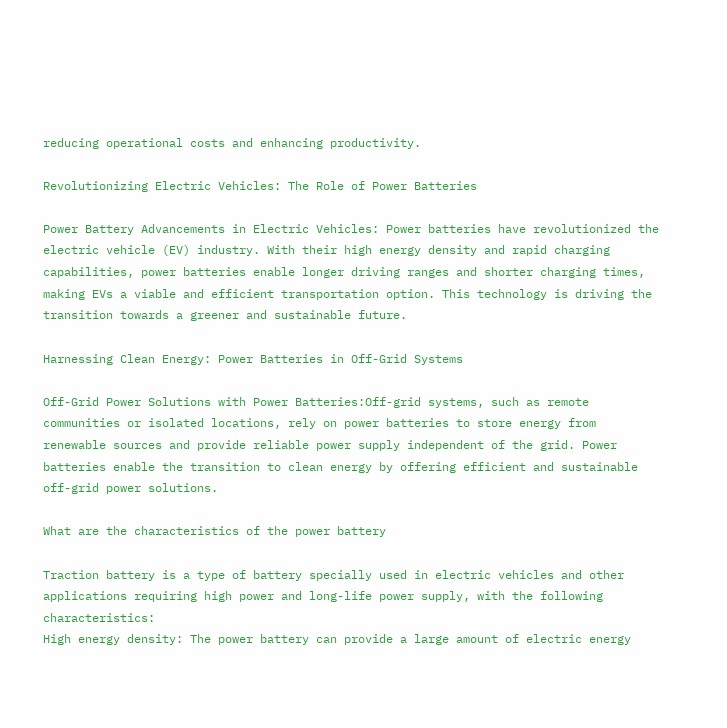reducing operational costs and enhancing productivity.

Revolutionizing Electric Vehicles: The Role of Power Batteries

Power Battery Advancements in Electric Vehicles: Power batteries have revolutionized the electric vehicle (EV) industry. With their high energy density and rapid charging capabilities, power batteries enable longer driving ranges and shorter charging times, making EVs a viable and efficient transportation option. This technology is driving the transition towards a greener and sustainable future.

Harnessing Clean Energy: Power Batteries in Off-Grid Systems

Off-Grid Power Solutions with Power Batteries:Off-grid systems, such as remote communities or isolated locations, rely on power batteries to store energy from renewable sources and provide reliable power supply independent of the grid. Power batteries enable the transition to clean energy by offering efficient and sustainable off-grid power solutions.

What are the characteristics of the power battery

Traction battery is a type of battery specially used in electric vehicles and other applications requiring high power and long-life power supply, with the following characteristics:
High energy density: The power battery can provide a large amount of electric energy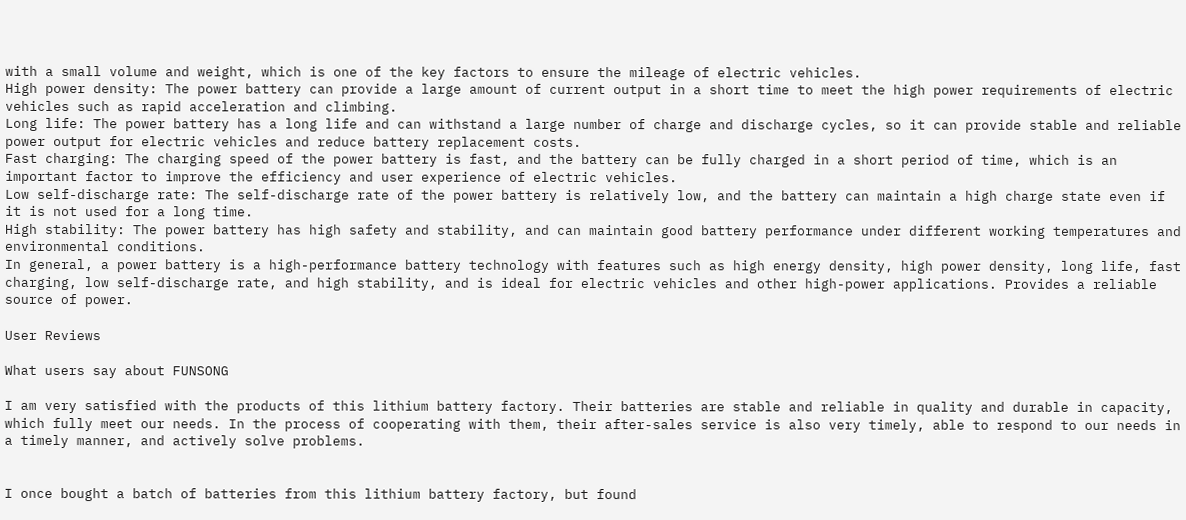with a small volume and weight, which is one of the key factors to ensure the mileage of electric vehicles.
High power density: The power battery can provide a large amount of current output in a short time to meet the high power requirements of electric vehicles such as rapid acceleration and climbing.
Long life: The power battery has a long life and can withstand a large number of charge and discharge cycles, so it can provide stable and reliable power output for electric vehicles and reduce battery replacement costs.
Fast charging: The charging speed of the power battery is fast, and the battery can be fully charged in a short period of time, which is an important factor to improve the efficiency and user experience of electric vehicles.
Low self-discharge rate: The self-discharge rate of the power battery is relatively low, and the battery can maintain a high charge state even if it is not used for a long time.
High stability: The power battery has high safety and stability, and can maintain good battery performance under different working temperatures and environmental conditions.
In general, a power battery is a high-performance battery technology with features such as high energy density, high power density, long life, fast charging, low self-discharge rate, and high stability, and is ideal for electric vehicles and other high-power applications. Provides a reliable source of power.

User Reviews

What users say about FUNSONG

I am very satisfied with the products of this lithium battery factory. Their batteries are stable and reliable in quality and durable in capacity, which fully meet our needs. In the process of cooperating with them, their after-sales service is also very timely, able to respond to our needs in a timely manner, and actively solve problems.


I once bought a batch of batteries from this lithium battery factory, but found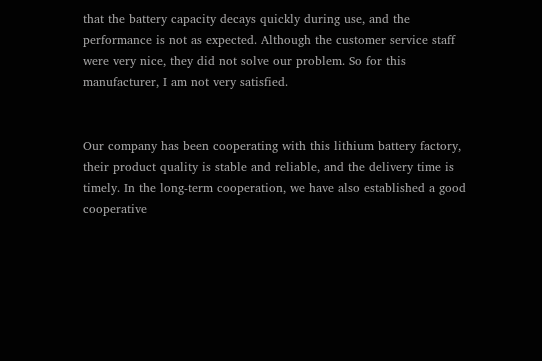that the battery capacity decays quickly during use, and the performance is not as expected. Although the customer service staff were very nice, they did not solve our problem. So for this manufacturer, I am not very satisfied.


Our company has been cooperating with this lithium battery factory, their product quality is stable and reliable, and the delivery time is timely. In the long-term cooperation, we have also established a good cooperative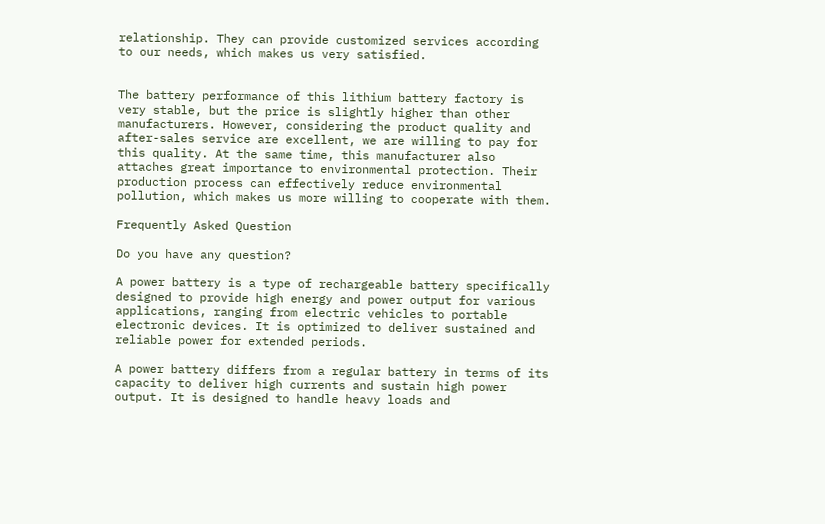relationship. They can provide customized services according to our needs, which makes us very satisfied.


The battery performance of this lithium battery factory is very stable, but the price is slightly higher than other manufacturers. However, considering the product quality and after-sales service are excellent, we are willing to pay for this quality. At the same time, this manufacturer also attaches great importance to environmental protection. Their production process can effectively reduce environmental pollution, which makes us more willing to cooperate with them.

Frequently Asked Question

Do you have any question?

A power battery is a type of rechargeable battery specifically designed to provide high energy and power output for various applications, ranging from electric vehicles to portable electronic devices. It is optimized to deliver sustained and reliable power for extended periods.

A power battery differs from a regular battery in terms of its capacity to deliver high currents and sustain high power output. It is designed to handle heavy loads and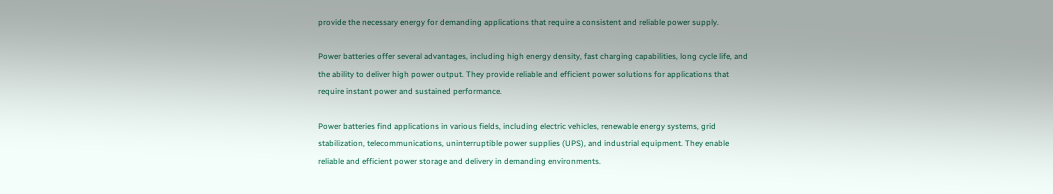provide the necessary energy for demanding applications that require a consistent and reliable power supply.

Power batteries offer several advantages, including high energy density, fast charging capabilities, long cycle life, and the ability to deliver high power output. They provide reliable and efficient power solutions for applications that require instant power and sustained performance.

Power batteries find applications in various fields, including electric vehicles, renewable energy systems, grid stabilization, telecommunications, uninterruptible power supplies (UPS), and industrial equipment. They enable reliable and efficient power storage and delivery in demanding environments.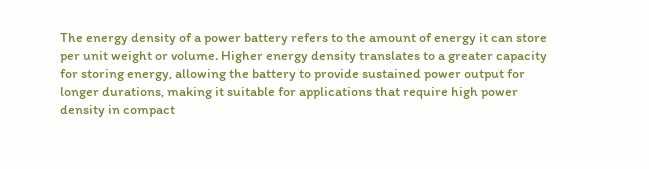The energy density of a power battery refers to the amount of energy it can store per unit weight or volume. Higher energy density translates to a greater capacity for storing energy, allowing the battery to provide sustained power output for longer durations, making it suitable for applications that require high power density in compact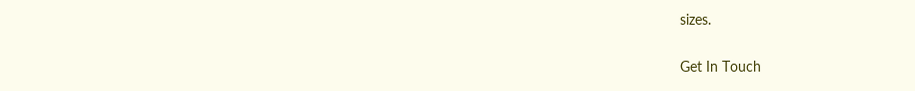sizes.

Get In Touch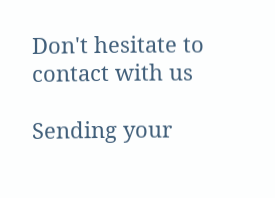Don't hesitate to contact with us

Sending your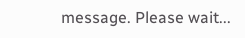message. Please wait...